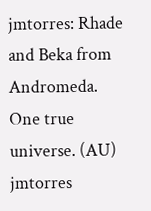jmtorres: Rhade and Beka from Andromeda. One true universe. (AU)
jmtorres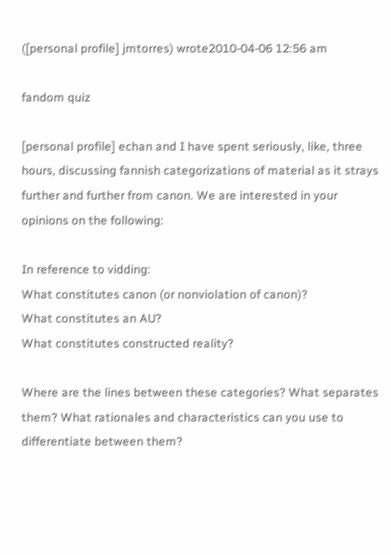([personal profile] jmtorres) wrote2010-04-06 12:56 am

fandom quiz

[personal profile] echan and I have spent seriously, like, three hours, discussing fannish categorizations of material as it strays further and further from canon. We are interested in your opinions on the following:

In reference to vidding:
What constitutes canon (or nonviolation of canon)?
What constitutes an AU?
What constitutes constructed reality?

Where are the lines between these categories? What separates them? What rationales and characteristics can you use to differentiate between them?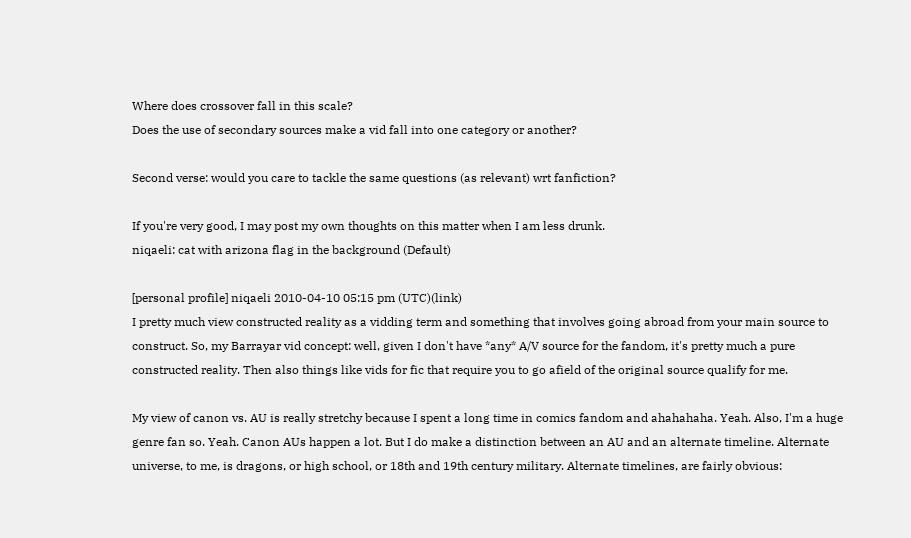Where does crossover fall in this scale?
Does the use of secondary sources make a vid fall into one category or another?

Second verse: would you care to tackle the same questions (as relevant) wrt fanfiction?

If you're very good, I may post my own thoughts on this matter when I am less drunk.
niqaeli: cat with arizona flag in the background (Default)

[personal profile] niqaeli 2010-04-10 05:15 pm (UTC)(link)
I pretty much view constructed reality as a vidding term and something that involves going abroad from your main source to construct. So, my Barrayar vid concept: well, given I don't have *any* A/V source for the fandom, it's pretty much a pure constructed reality. Then also things like vids for fic that require you to go afield of the original source qualify for me.

My view of canon vs. AU is really stretchy because I spent a long time in comics fandom and ahahahaha. Yeah. Also, I'm a huge genre fan so. Yeah. Canon AUs happen a lot. But I do make a distinction between an AU and an alternate timeline. Alternate universe, to me, is dragons, or high school, or 18th and 19th century military. Alternate timelines, are fairly obvious: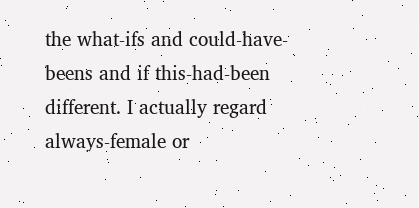the what-ifs and could-have-beens and if this-had-been different. I actually regard always-female or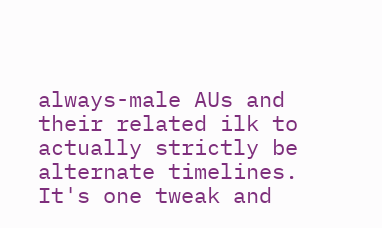always-male AUs and their related ilk to actually strictly be alternate timelines. It's one tweak and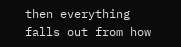then everything falls out from how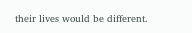their lives would be different.